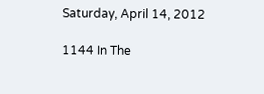Saturday, April 14, 2012

1144 In The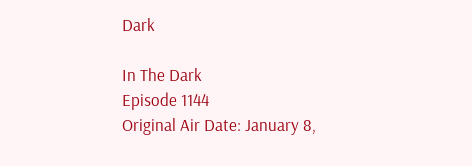Dark

In The Dark
Episode 1144
Original Air Date: January 8,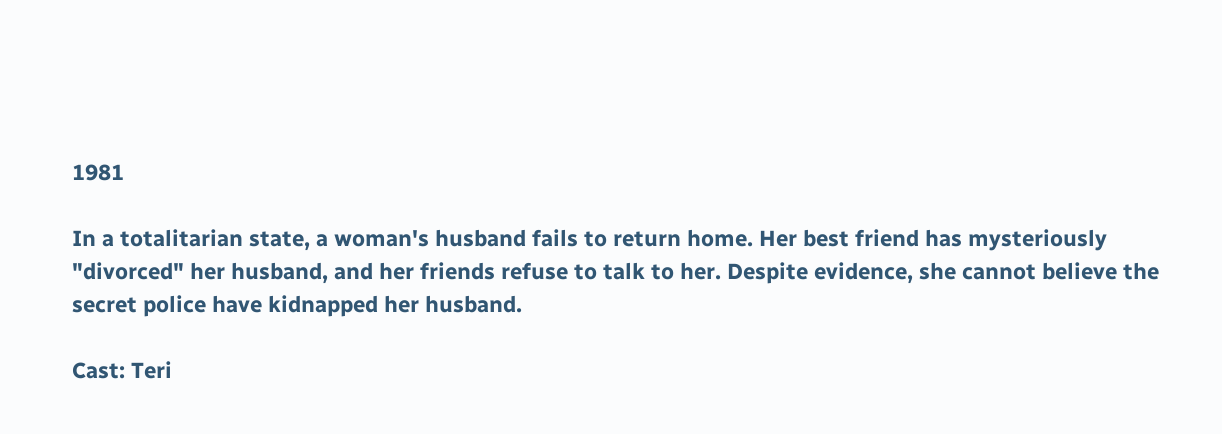1981

In a totalitarian state, a woman's husband fails to return home. Her best friend has mysteriously "divorced" her husband, and her friends refuse to talk to her. Despite evidence, she cannot believe the secret police have kidnapped her husband.

Cast: Teri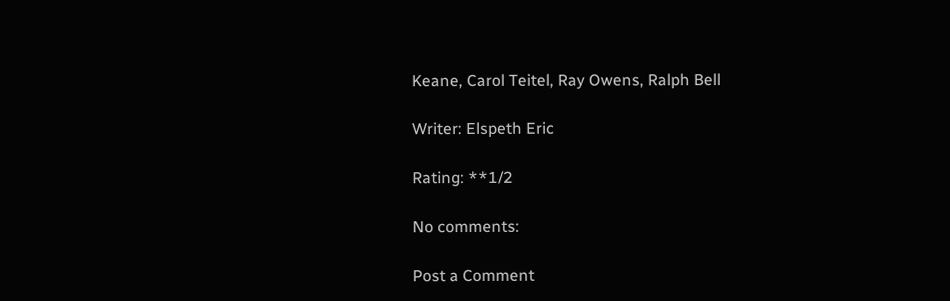Keane, Carol Teitel, Ray Owens, Ralph Bell

Writer: Elspeth Eric

Rating: **1/2

No comments:

Post a Comment